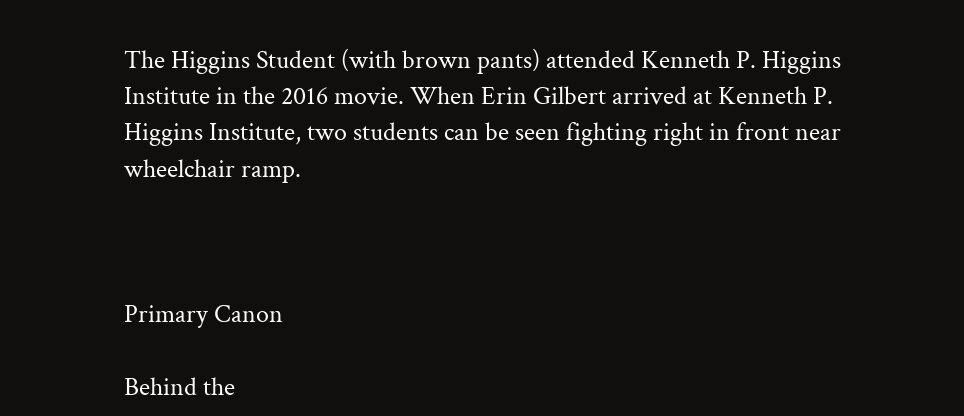The Higgins Student (with brown pants) attended Kenneth P. Higgins Institute in the 2016 movie. When Erin Gilbert arrived at Kenneth P. Higgins Institute, two students can be seen fighting right in front near wheelchair ramp.



Primary Canon

Behind the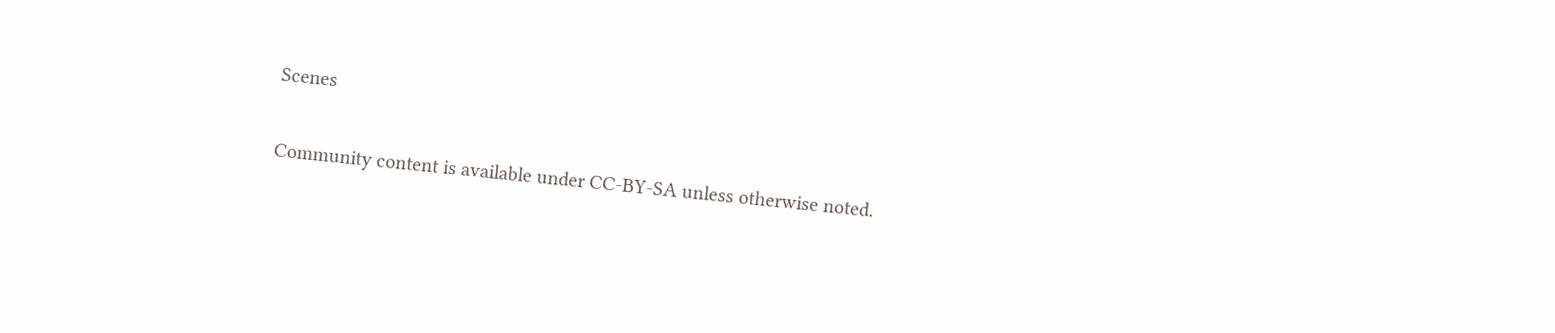Scenes

Community content is available under CC-BY-SA unless otherwise noted.